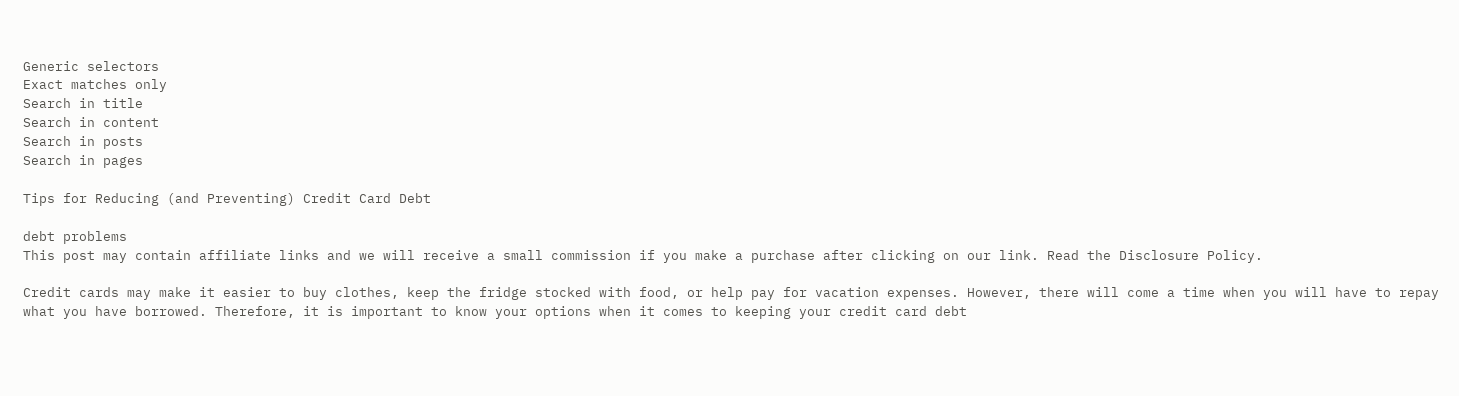Generic selectors
Exact matches only
Search in title
Search in content
Search in posts
Search in pages

Tips for Reducing (and Preventing) Credit Card Debt

debt problems
This post may contain affiliate links and we will receive a small commission if you make a purchase after clicking on our link. Read the Disclosure Policy.

Credit cards may make it easier to buy clothes, keep the fridge stocked with food, or help pay for vacation expenses. However, there will come a time when you will have to repay what you have borrowed. Therefore, it is important to know your options when it comes to keeping your credit card debt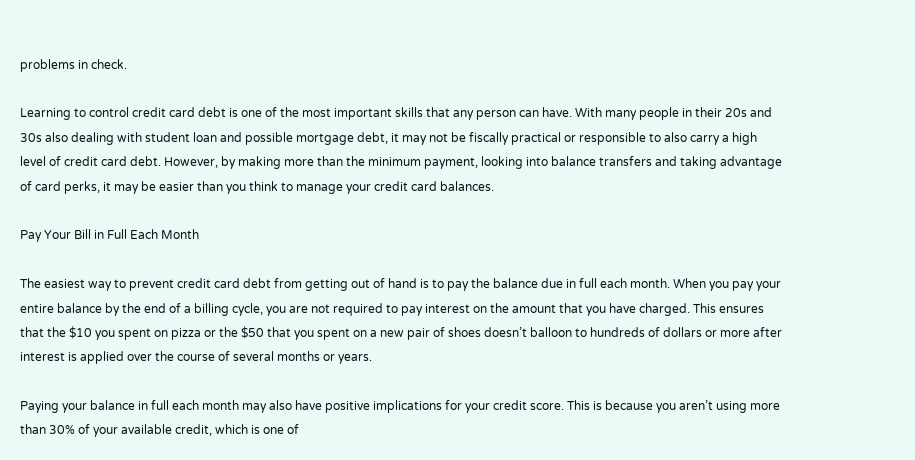problems in check.

Learning to control credit card debt is one of the most important skills that any person can have. With many people in their 20s and 30s also dealing with student loan and possible mortgage debt, it may not be fiscally practical or responsible to also carry a high level of credit card debt. However, by making more than the minimum payment, looking into balance transfers and taking advantage of card perks, it may be easier than you think to manage your credit card balances.

Pay Your Bill in Full Each Month

The easiest way to prevent credit card debt from getting out of hand is to pay the balance due in full each month. When you pay your entire balance by the end of a billing cycle, you are not required to pay interest on the amount that you have charged. This ensures that the $10 you spent on pizza or the $50 that you spent on a new pair of shoes doesn’t balloon to hundreds of dollars or more after interest is applied over the course of several months or years.

Paying your balance in full each month may also have positive implications for your credit score. This is because you aren’t using more than 30% of your available credit, which is one of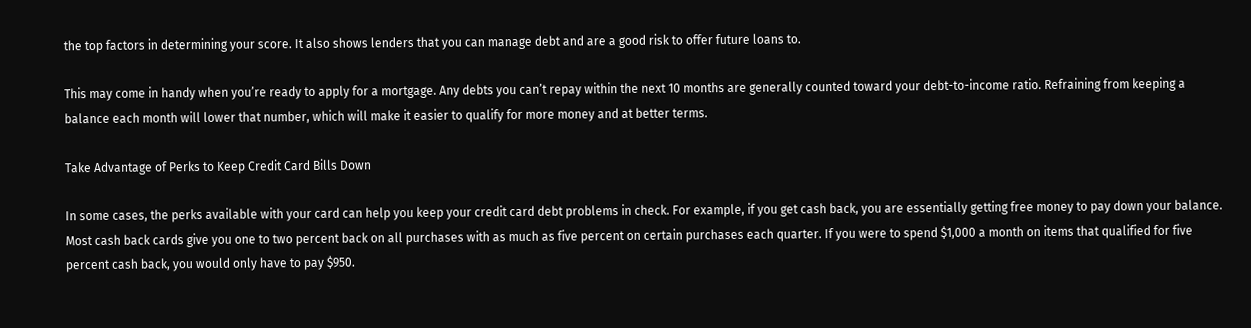the top factors in determining your score. It also shows lenders that you can manage debt and are a good risk to offer future loans to.

This may come in handy when you’re ready to apply for a mortgage. Any debts you can’t repay within the next 10 months are generally counted toward your debt-to-income ratio. Refraining from keeping a balance each month will lower that number, which will make it easier to qualify for more money and at better terms.

Take Advantage of Perks to Keep Credit Card Bills Down

In some cases, the perks available with your card can help you keep your credit card debt problems in check. For example, if you get cash back, you are essentially getting free money to pay down your balance. Most cash back cards give you one to two percent back on all purchases with as much as five percent on certain purchases each quarter. If you were to spend $1,000 a month on items that qualified for five percent cash back, you would only have to pay $950.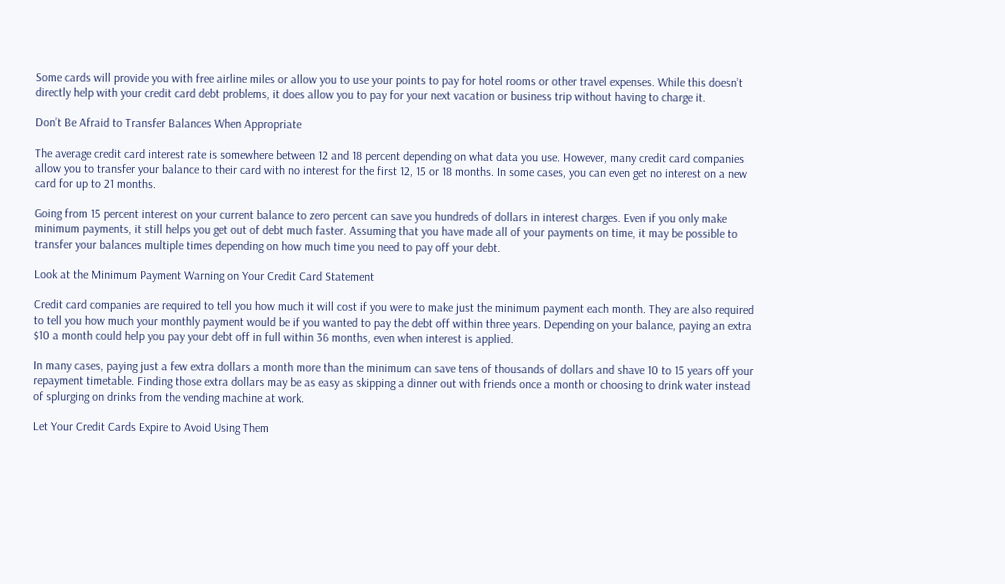Some cards will provide you with free airline miles or allow you to use your points to pay for hotel rooms or other travel expenses. While this doesn’t directly help with your credit card debt problems, it does allow you to pay for your next vacation or business trip without having to charge it.

Don’t Be Afraid to Transfer Balances When Appropriate

The average credit card interest rate is somewhere between 12 and 18 percent depending on what data you use. However, many credit card companies allow you to transfer your balance to their card with no interest for the first 12, 15 or 18 months. In some cases, you can even get no interest on a new card for up to 21 months.

Going from 15 percent interest on your current balance to zero percent can save you hundreds of dollars in interest charges. Even if you only make minimum payments, it still helps you get out of debt much faster. Assuming that you have made all of your payments on time, it may be possible to transfer your balances multiple times depending on how much time you need to pay off your debt.

Look at the Minimum Payment Warning on Your Credit Card Statement

Credit card companies are required to tell you how much it will cost if you were to make just the minimum payment each month. They are also required to tell you how much your monthly payment would be if you wanted to pay the debt off within three years. Depending on your balance, paying an extra $10 a month could help you pay your debt off in full within 36 months, even when interest is applied.

In many cases, paying just a few extra dollars a month more than the minimum can save tens of thousands of dollars and shave 10 to 15 years off your repayment timetable. Finding those extra dollars may be as easy as skipping a dinner out with friends once a month or choosing to drink water instead of splurging on drinks from the vending machine at work.

Let Your Credit Cards Expire to Avoid Using Them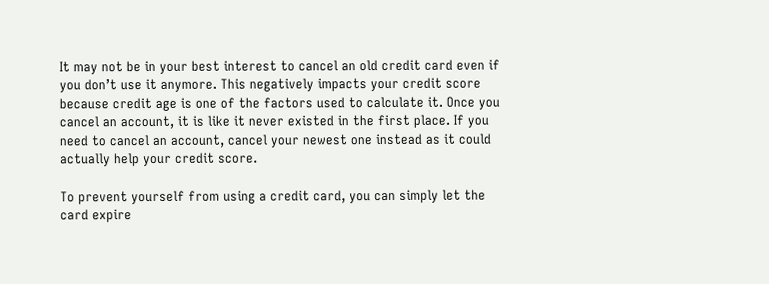It may not be in your best interest to cancel an old credit card even if you don’t use it anymore. This negatively impacts your credit score because credit age is one of the factors used to calculate it. Once you cancel an account, it is like it never existed in the first place. If you need to cancel an account, cancel your newest one instead as it could actually help your credit score.

To prevent yourself from using a credit card, you can simply let the card expire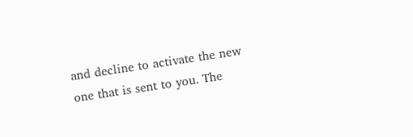and decline to activate the new one that is sent to you. The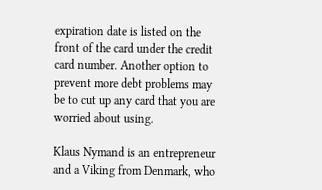expiration date is listed on the front of the card under the credit card number. Another option to prevent more debt problems may be to cut up any card that you are worried about using.

Klaus Nymand is an entrepreneur and a Viking from Denmark, who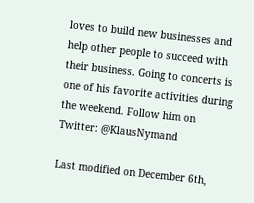loves to build new businesses and help other people to succeed with their business. Going to concerts is one of his favorite activities during the weekend. Follow him on Twitter: @KlausNymand

Last modified on December 6th,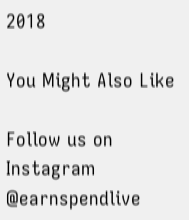2018

You Might Also Like

Follow us on Instagram @earnspendlive